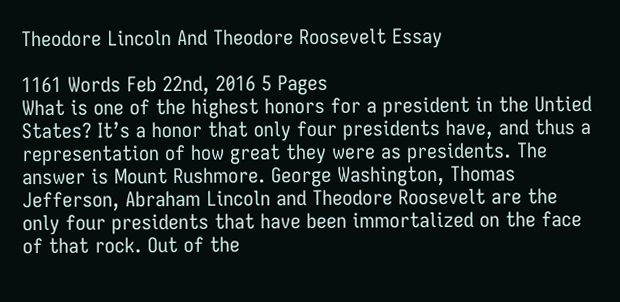Theodore Lincoln And Theodore Roosevelt Essay

1161 Words Feb 22nd, 2016 5 Pages
What is one of the highest honors for a president in the Untied States? It’s a honor that only four presidents have, and thus a representation of how great they were as presidents. The answer is Mount Rushmore. George Washington, Thomas Jefferson, Abraham Lincoln and Theodore Roosevelt are the only four presidents that have been immortalized on the face of that rock. Out of the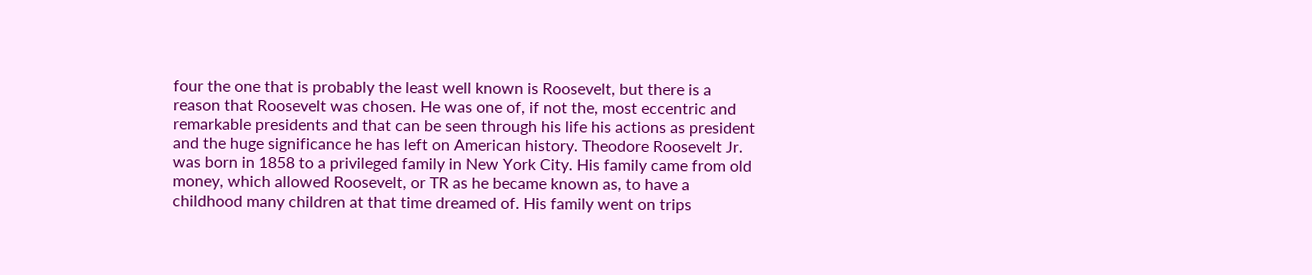four the one that is probably the least well known is Roosevelt, but there is a reason that Roosevelt was chosen. He was one of, if not the, most eccentric and remarkable presidents and that can be seen through his life his actions as president and the huge significance he has left on American history. Theodore Roosevelt Jr. was born in 1858 to a privileged family in New York City. His family came from old money, which allowed Roosevelt, or TR as he became known as, to have a childhood many children at that time dreamed of. His family went on trips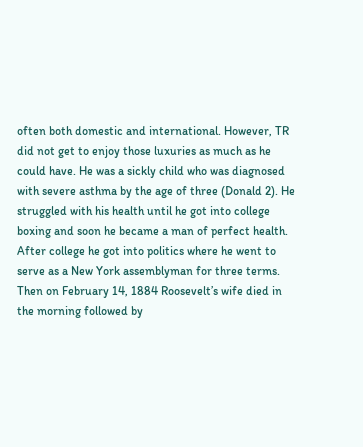often both domestic and international. However, TR did not get to enjoy those luxuries as much as he could have. He was a sickly child who was diagnosed with severe asthma by the age of three (Donald 2). He struggled with his health until he got into college boxing and soon he became a man of perfect health.
After college he got into politics where he went to serve as a New York assemblyman for three terms. Then on February 14, 1884 Roosevelt’s wife died in the morning followed by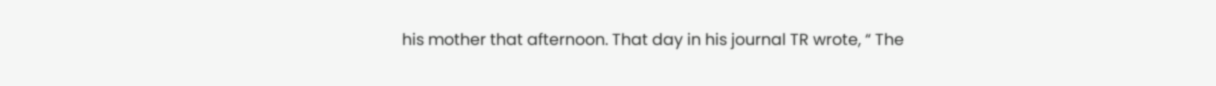his mother that afternoon. That day in his journal TR wrote, “ The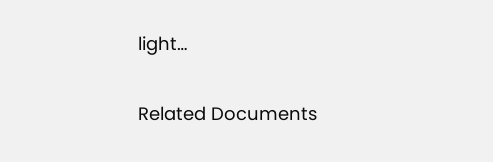light…

Related Documents